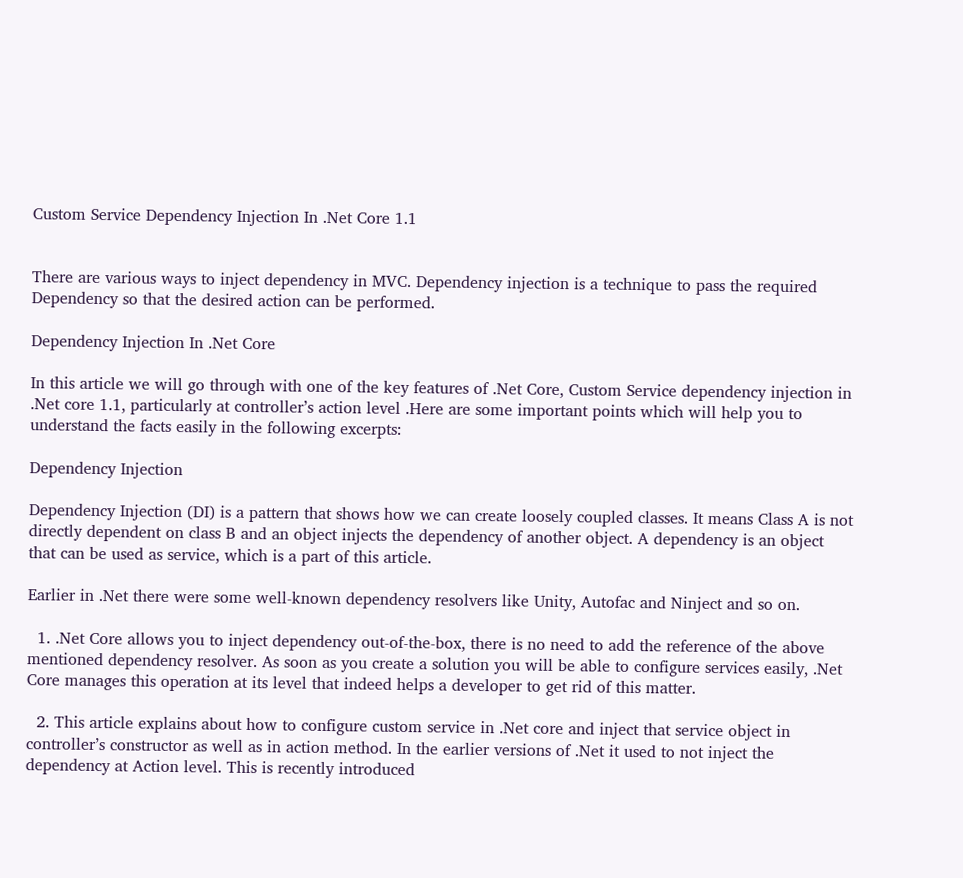Custom Service Dependency Injection In .Net Core 1.1


There are various ways to inject dependency in MVC. Dependency injection is a technique to pass the required Dependency so that the desired action can be performed.

Dependency Injection In .Net Core

In this article we will go through with one of the key features of .Net Core, Custom Service dependency injection in .Net core 1.1, particularly at controller’s action level .Here are some important points which will help you to understand the facts easily in the following excerpts:

Dependency Injection

Dependency Injection (DI) is a pattern that shows how we can create loosely coupled classes. It means Class A is not directly dependent on class B and an object injects the dependency of another object. A dependency is an object that can be used as service, which is a part of this article.

Earlier in .Net there were some well-known dependency resolvers like Unity, Autofac and Ninject and so on.

  1. .Net Core allows you to inject dependency out-of-the-box, there is no need to add the reference of the above mentioned dependency resolver. As soon as you create a solution you will be able to configure services easily, .Net Core manages this operation at its level that indeed helps a developer to get rid of this matter.

  2. This article explains about how to configure custom service in .Net core and inject that service object in controller’s constructor as well as in action method. In the earlier versions of .Net it used to not inject the dependency at Action level. This is recently introduced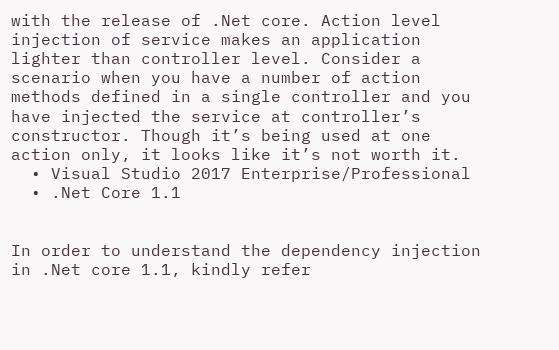with the release of .Net core. Action level injection of service makes an application lighter than controller level. Consider a scenario when you have a number of action methods defined in a single controller and you have injected the service at controller’s constructor. Though it’s being used at one action only, it looks like it’s not worth it.
  • Visual Studio 2017 Enterprise/Professional
  • .Net Core 1.1


In order to understand the dependency injection in .Net core 1.1, kindly refer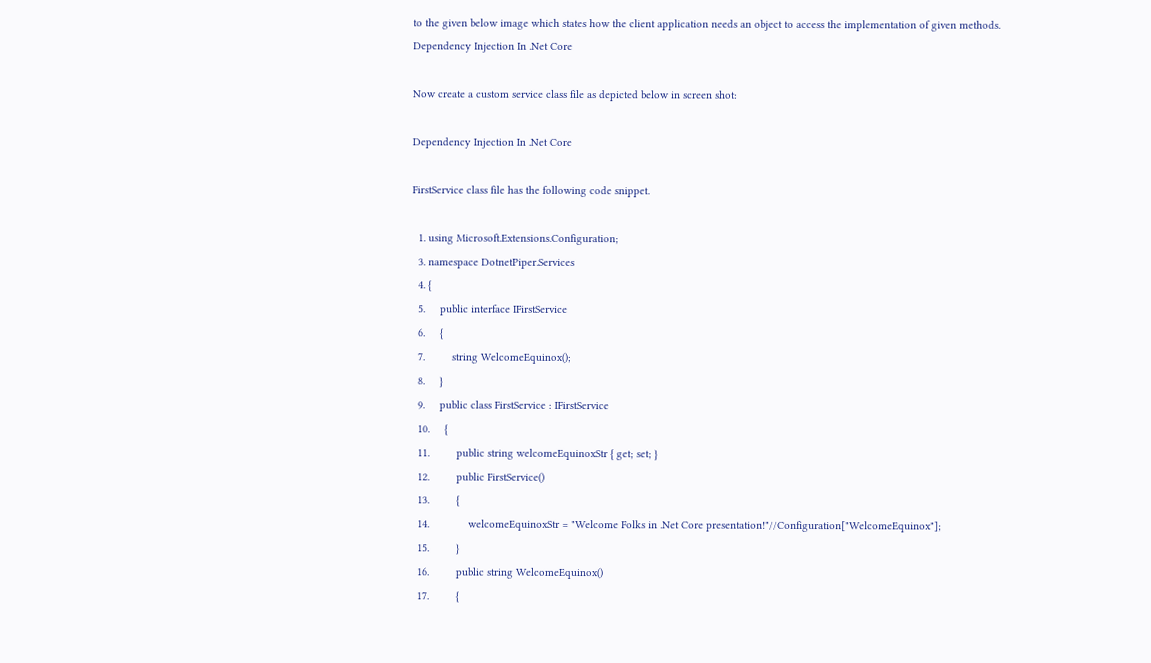to the given below image which states how the client application needs an object to access the implementation of given methods.
Dependency Injection In .Net Core

Now create a custom service class file as depicted below in screen shot:

Dependency Injection In .Net Core

FirstService class file has the following code snippet.

  1. using Microsoft.Extensions.Configuration;
  3. namespace DotnetPiper.Services
  4. {
  5.     public interface IFirstService
  6.     {
  7.         string WelcomeEquinox();
  8.     }
  9.     public class FirstService : IFirstService
  10.     {
  11.         public string welcomeEquinoxStr { get; set; }
  12.         public FirstService()
  13.         {
  14.             welcomeEquinoxStr = "Welcome Folks in .Net Core presentation!"//Configuration["WelcomeEquinox"];
  15.         }
  16.         public string WelcomeEquinox()
  17.         {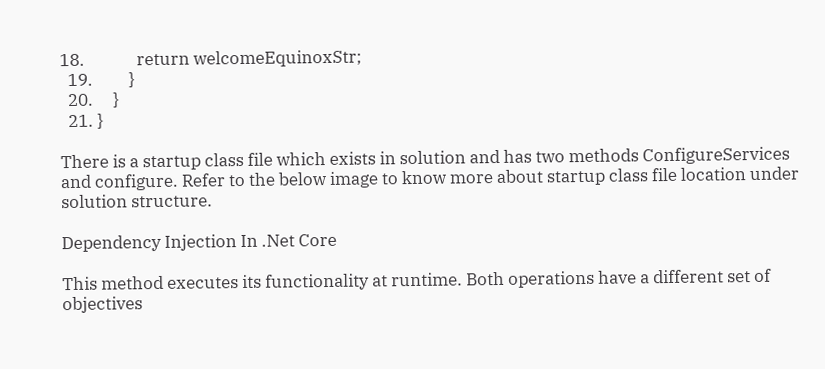18.             return welcomeEquinoxStr;
  19.         }
  20.     }
  21. }

There is a startup class file which exists in solution and has two methods ConfigureServices and configure. Refer to the below image to know more about startup class file location under solution structure.

Dependency Injection In .Net Core

This method executes its functionality at runtime. Both operations have a different set of objectives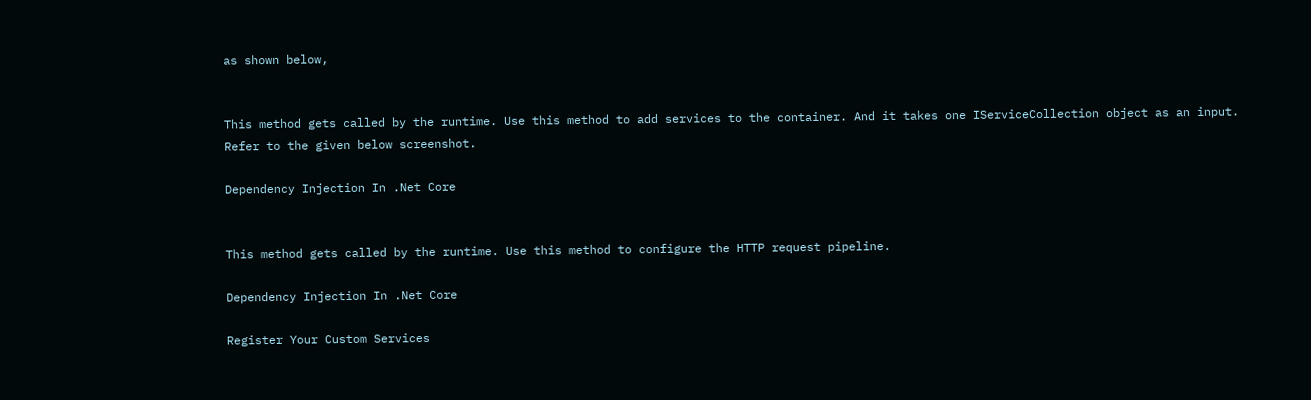as shown below,


This method gets called by the runtime. Use this method to add services to the container. And it takes one IServiceCollection object as an input. Refer to the given below screenshot.

Dependency Injection In .Net Core


This method gets called by the runtime. Use this method to configure the HTTP request pipeline.

Dependency Injection In .Net Core

Register Your Custom Services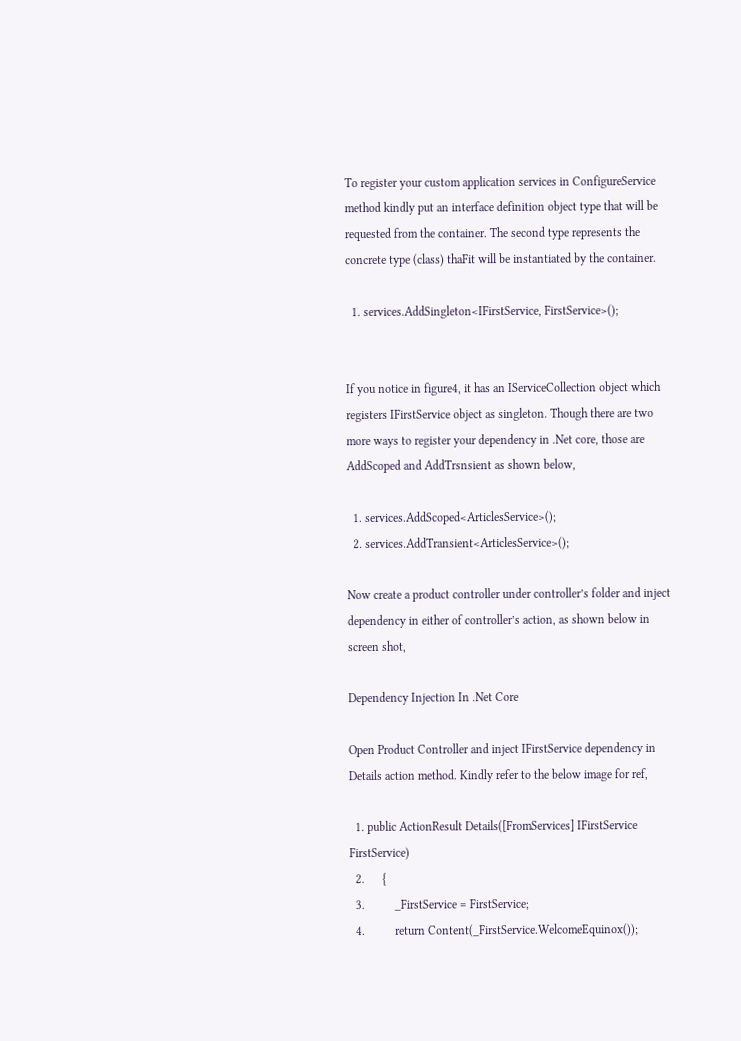To register your custom application services in ConfigureService method kindly put an interface definition object type that will be requested from the container. The second type represents the concrete type (class) thaFit will be instantiated by the container.

  1. services.AddSingleton<IFirstService, FirstService>();


If you notice in figure4, it has an IServiceCollection object which registers IFirstService object as singleton. Though there are two more ways to register your dependency in .Net core, those are AddScoped and AddTrsnsient as shown below,

  1. services.AddScoped<ArticlesService>();
  2. services.AddTransient<ArticlesService>();

Now create a product controller under controller’s folder and inject dependency in either of controller’s action, as shown below in screen shot,

Dependency Injection In .Net Core

Open Product Controller and inject IFirstService dependency in Details action method. Kindly refer to the below image for ref,

  1. public ActionResult Details([FromServices] IFirstService FirstService)
  2.      {
  3.          _FirstService = FirstService;
  4.          return Content(_FirstService.WelcomeEquinox());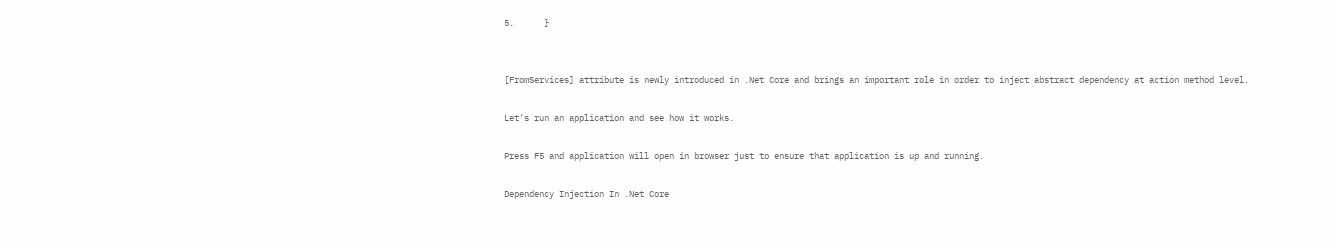5.      }


[FromServices] attribute is newly introduced in .Net Core and brings an important role in order to inject abstract dependency at action method level.

Let’s run an application and see how it works.

Press F5 and application will open in browser just to ensure that application is up and running.

Dependency Injection In .Net Core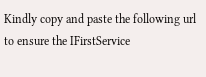Kindly copy and paste the following url to ensure the IFirstService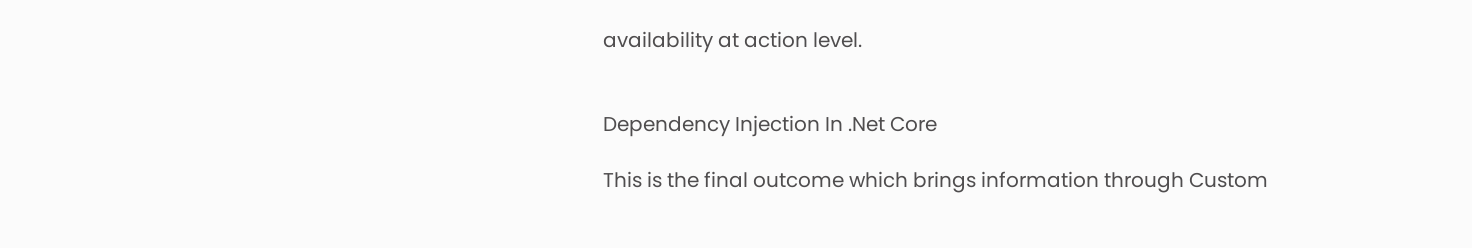availability at action level.


Dependency Injection In .Net Core

This is the final outcome which brings information through Custom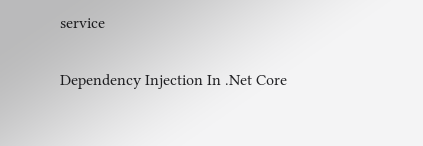service

Dependency Injection In .Net Core